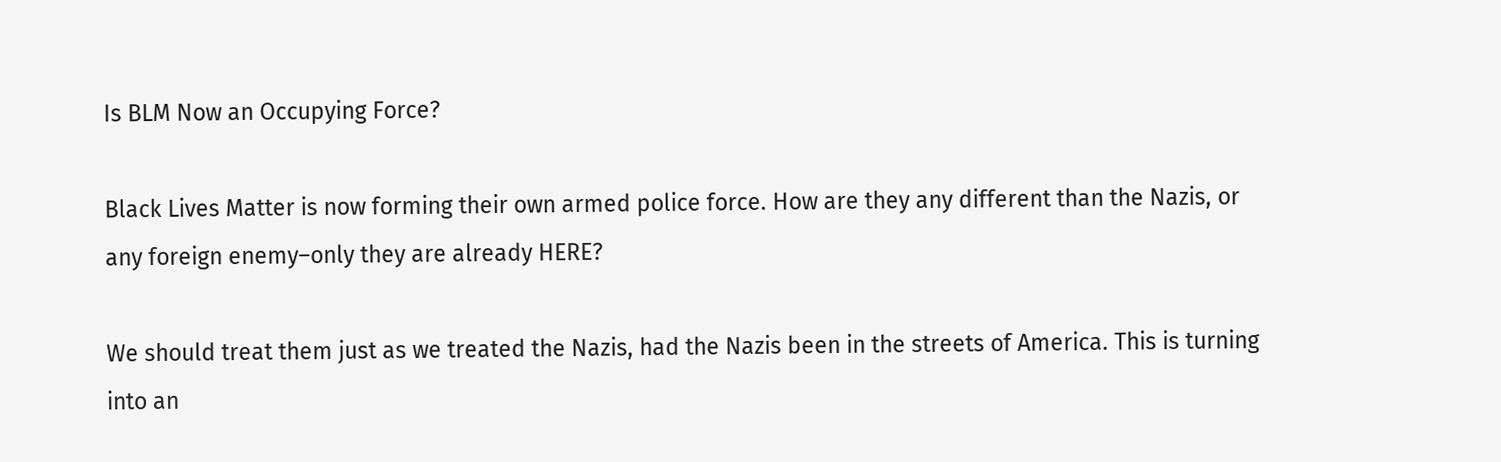Is BLM Now an Occupying Force?

Black Lives Matter is now forming their own armed police force. How are they any different than the Nazis, or any foreign enemy–only they are already HERE?

We should treat them just as we treated the Nazis, had the Nazis been in the streets of America. This is turning into an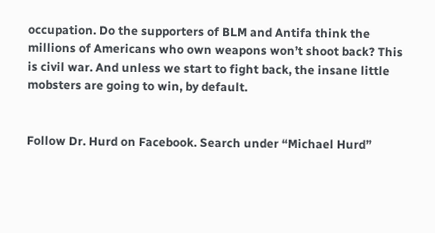occupation. Do the supporters of BLM and Antifa think the millions of Americans who own weapons won’t shoot back? This is civil war. And unless we start to fight back, the insane little mobsters are going to win, by default.


Follow Dr. Hurd on Facebook. Search under “Michael Hurd”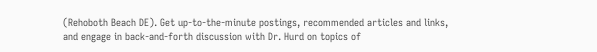(Rehoboth Beach DE). Get up-to-the-minute postings, recommended articles and links, and engage in back-and-forth discussion with Dr. Hurd on topics of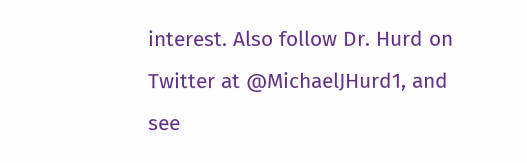interest. Also follow Dr. Hurd on Twitter at @MichaelJHurd1, and see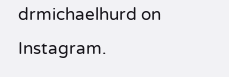drmichaelhurd on Instagram.